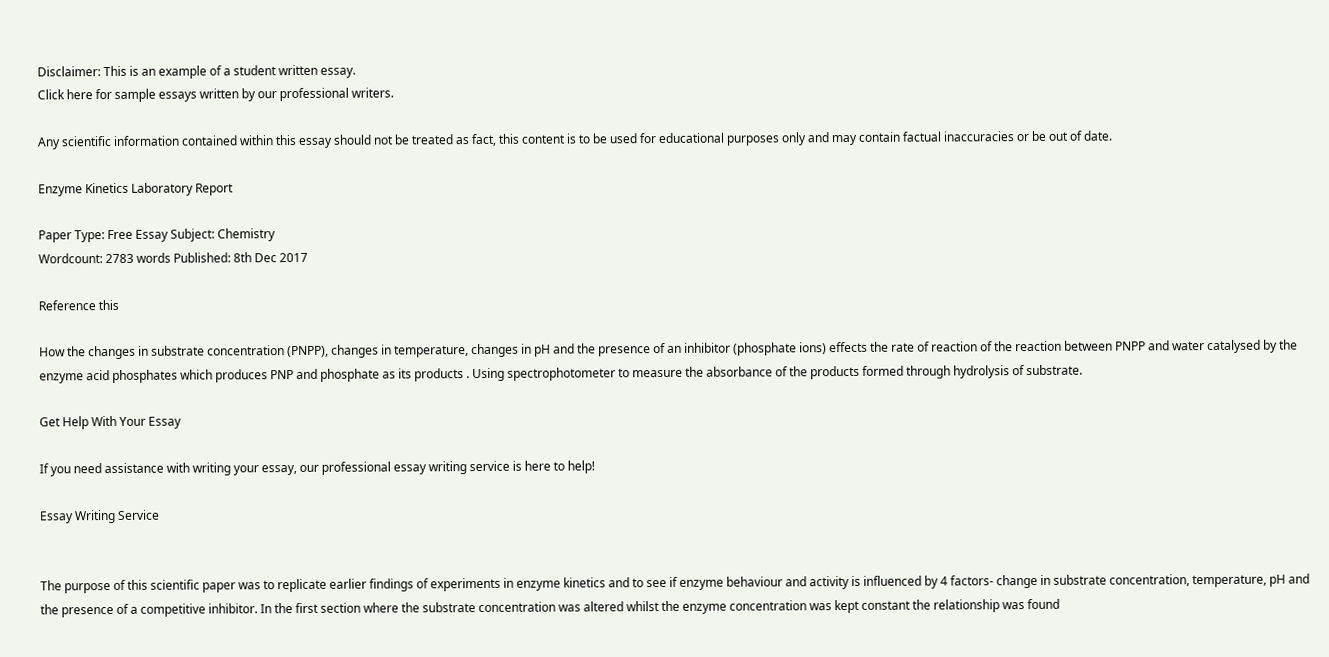Disclaimer: This is an example of a student written essay.
Click here for sample essays written by our professional writers.

Any scientific information contained within this essay should not be treated as fact, this content is to be used for educational purposes only and may contain factual inaccuracies or be out of date.

Enzyme Kinetics Laboratory Report

Paper Type: Free Essay Subject: Chemistry
Wordcount: 2783 words Published: 8th Dec 2017

Reference this

How the changes in substrate concentration (PNPP), changes in temperature, changes in pH and the presence of an inhibitor (phosphate ions) effects the rate of reaction of the reaction between PNPP and water catalysed by the enzyme acid phosphates which produces PNP and phosphate as its products . Using spectrophotometer to measure the absorbance of the products formed through hydrolysis of substrate.

Get Help With Your Essay

If you need assistance with writing your essay, our professional essay writing service is here to help!

Essay Writing Service


The purpose of this scientific paper was to replicate earlier findings of experiments in enzyme kinetics and to see if enzyme behaviour and activity is influenced by 4 factors- change in substrate concentration, temperature, pH and the presence of a competitive inhibitor. In the first section where the substrate concentration was altered whilst the enzyme concentration was kept constant the relationship was found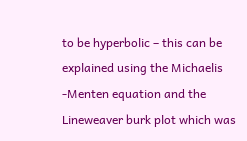to be hyperbolic – this can be explained using the Michaelis -Menten equation and the Lineweaver burk plot which was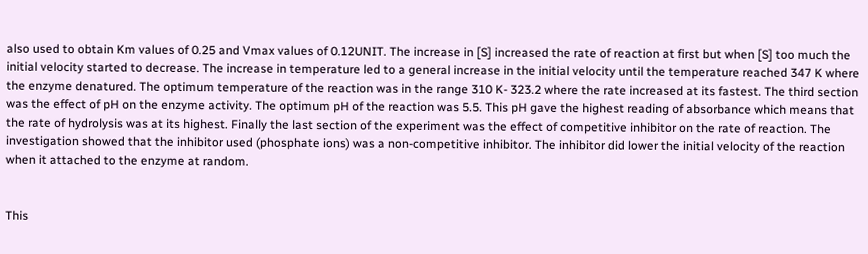also used to obtain Km values of 0.25 and Vmax values of 0.12UNIT. The increase in [S] increased the rate of reaction at first but when [S] too much the initial velocity started to decrease. The increase in temperature led to a general increase in the initial velocity until the temperature reached 347 K where the enzyme denatured. The optimum temperature of the reaction was in the range 310 K- 323.2 where the rate increased at its fastest. The third section was the effect of pH on the enzyme activity. The optimum pH of the reaction was 5.5. This pH gave the highest reading of absorbance which means that the rate of hydrolysis was at its highest. Finally the last section of the experiment was the effect of competitive inhibitor on the rate of reaction. The investigation showed that the inhibitor used (phosphate ions) was a non-competitive inhibitor. The inhibitor did lower the initial velocity of the reaction when it attached to the enzyme at random.


This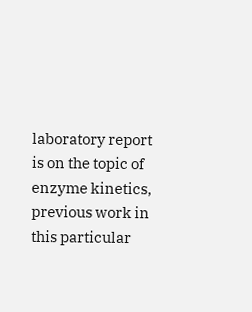laboratory report is on the topic of enzyme kinetics, previous work in this particular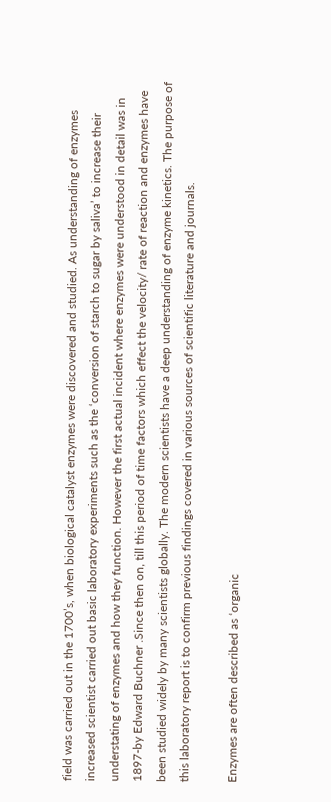field was carried out in the 1700’s, when biological catalyst enzymes were discovered and studied. As understanding of enzymes increased scientist carried out basic laboratory experiments such as the ‘conversion of starch to sugar by saliva’ to increase their understating of enzymes and how they function. However the first actual incident where enzymes were understood in detail was in 1897-by Edward Buchner .Since then on, till this period of time factors which effect the velocity/ rate of reaction and enzymes have been studied widely by many scientists globally. The modern scientists have a deep understanding of enzyme kinetics. The purpose of this laboratory report is to confirm previous findings covered in various sources of scientific literature and journals.

Enzymes are often described as ‘organic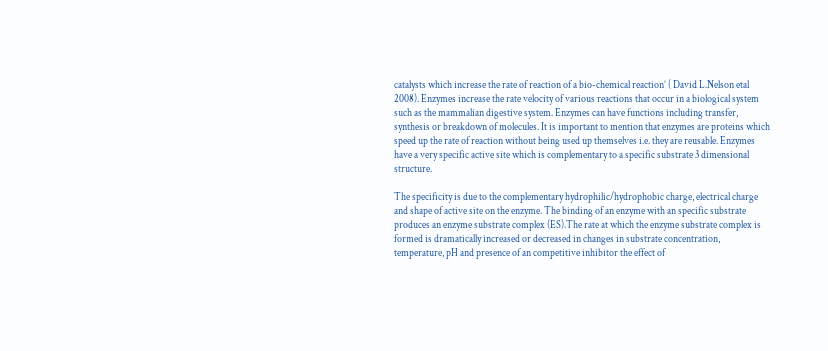catalysts which increase the rate of reaction of a bio-chemical reaction’ ( David L.Nelson etal 2008). Enzymes increase the rate velocity of various reactions that occur in a biological system such as the mammalian digestive system. Enzymes can have functions including transfer, synthesis or breakdown of molecules. It is important to mention that enzymes are proteins which speed up the rate of reaction without being used up themselves i.e. they are reusable. Enzymes have a very specific active site which is complementary to a specific substrate 3 dimensional structure.

The specificity is due to the complementary hydrophilic/hydrophobic charge, electrical charge and shape of active site on the enzyme. The binding of an enzyme with an specific substrate produces an enzyme substrate complex (ES).The rate at which the enzyme substrate complex is formed is dramatically increased or decreased in changes in substrate concentration, temperature, pH and presence of an competitive inhibitor the effect of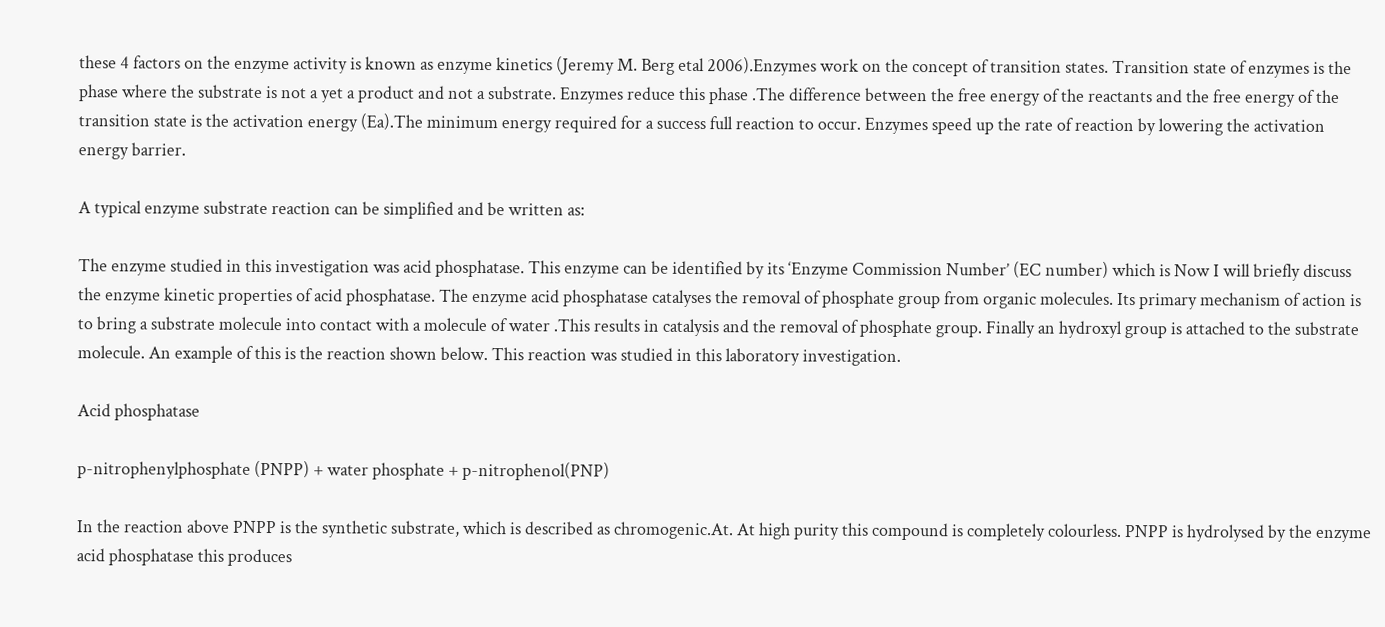these 4 factors on the enzyme activity is known as enzyme kinetics (Jeremy M. Berg etal 2006).Enzymes work on the concept of transition states. Transition state of enzymes is the phase where the substrate is not a yet a product and not a substrate. Enzymes reduce this phase .The difference between the free energy of the reactants and the free energy of the transition state is the activation energy (Ea).The minimum energy required for a success full reaction to occur. Enzymes speed up the rate of reaction by lowering the activation energy barrier.

A typical enzyme substrate reaction can be simplified and be written as:

The enzyme studied in this investigation was acid phosphatase. This enzyme can be identified by its ‘Enzyme Commission Number’ (EC number) which is Now I will briefly discuss the enzyme kinetic properties of acid phosphatase. The enzyme acid phosphatase catalyses the removal of phosphate group from organic molecules. Its primary mechanism of action is to bring a substrate molecule into contact with a molecule of water .This results in catalysis and the removal of phosphate group. Finally an hydroxyl group is attached to the substrate molecule. An example of this is the reaction shown below. This reaction was studied in this laboratory investigation.

Acid phosphatase

p-nitrophenylphosphate (PNPP) + water phosphate + p-nitrophenol(PNP)

In the reaction above PNPP is the synthetic substrate, which is described as chromogenic.At. At high purity this compound is completely colourless. PNPP is hydrolysed by the enzyme acid phosphatase this produces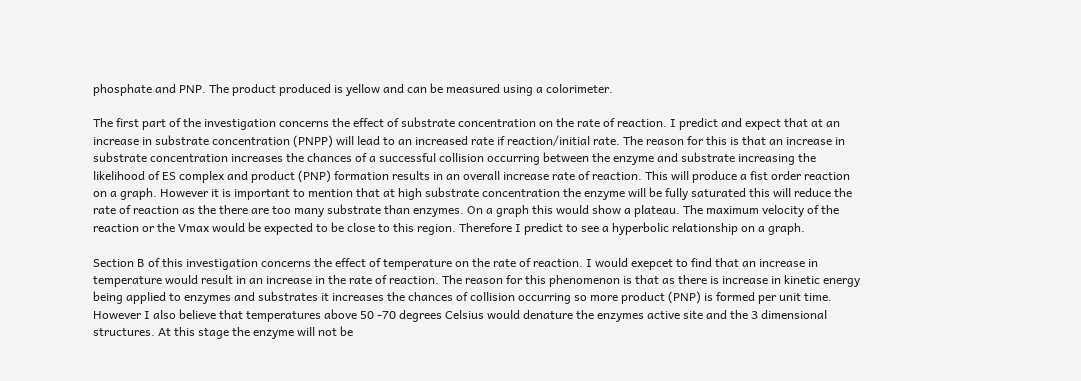phosphate and PNP. The product produced is yellow and can be measured using a colorimeter.

The first part of the investigation concerns the effect of substrate concentration on the rate of reaction. I predict and expect that at an increase in substrate concentration (PNPP) will lead to an increased rate if reaction/initial rate. The reason for this is that an increase in substrate concentration increases the chances of a successful collision occurring between the enzyme and substrate increasing the likelihood of ES complex and product (PNP) formation results in an overall increase rate of reaction. This will produce a fist order reaction on a graph. However it is important to mention that at high substrate concentration the enzyme will be fully saturated this will reduce the rate of reaction as the there are too many substrate than enzymes. On a graph this would show a plateau. The maximum velocity of the reaction or the Vmax would be expected to be close to this region. Therefore I predict to see a hyperbolic relationship on a graph.

Section B of this investigation concerns the effect of temperature on the rate of reaction. I would exepcet to find that an increase in temperature would result in an increase in the rate of reaction. The reason for this phenomenon is that as there is increase in kinetic energy being applied to enzymes and substrates it increases the chances of collision occurring so more product (PNP) is formed per unit time. However I also believe that temperatures above 50 -70 degrees Celsius would denature the enzymes active site and the 3 dimensional structures. At this stage the enzyme will not be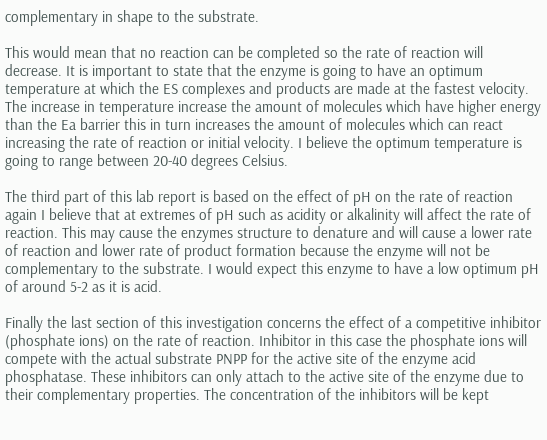complementary in shape to the substrate.

This would mean that no reaction can be completed so the rate of reaction will decrease. It is important to state that the enzyme is going to have an optimum temperature at which the ES complexes and products are made at the fastest velocity. The increase in temperature increase the amount of molecules which have higher energy than the Ea barrier this in turn increases the amount of molecules which can react increasing the rate of reaction or initial velocity. I believe the optimum temperature is going to range between 20-40 degrees Celsius.

The third part of this lab report is based on the effect of pH on the rate of reaction again I believe that at extremes of pH such as acidity or alkalinity will affect the rate of reaction. This may cause the enzymes structure to denature and will cause a lower rate of reaction and lower rate of product formation because the enzyme will not be complementary to the substrate. I would expect this enzyme to have a low optimum pH of around 5-2 as it is acid.

Finally the last section of this investigation concerns the effect of a competitive inhibitor (phosphate ions) on the rate of reaction. Inhibitor in this case the phosphate ions will compete with the actual substrate PNPP for the active site of the enzyme acid phosphatase. These inhibitors can only attach to the active site of the enzyme due to their complementary properties. The concentration of the inhibitors will be kept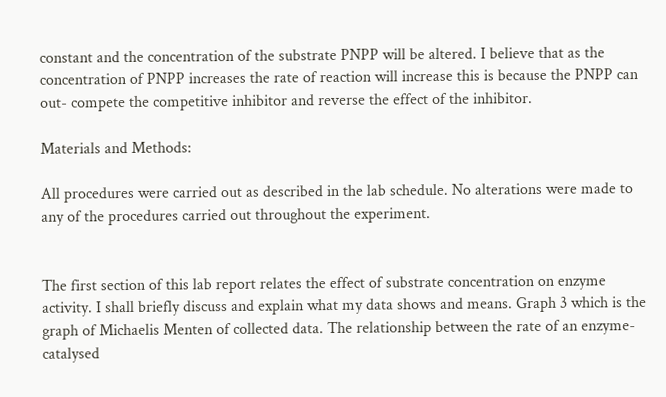constant and the concentration of the substrate PNPP will be altered. I believe that as the concentration of PNPP increases the rate of reaction will increase this is because the PNPP can out- compete the competitive inhibitor and reverse the effect of the inhibitor.

Materials and Methods:

All procedures were carried out as described in the lab schedule. No alterations were made to any of the procedures carried out throughout the experiment.


The first section of this lab report relates the effect of substrate concentration on enzyme activity. I shall briefly discuss and explain what my data shows and means. Graph 3 which is the graph of Michaelis Menten of collected data. The relationship between the rate of an enzyme-catalysed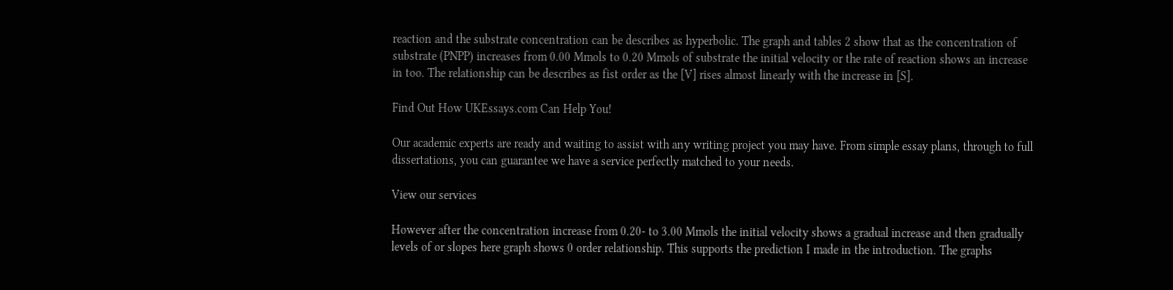reaction and the substrate concentration can be describes as hyperbolic. The graph and tables 2 show that as the concentration of substrate (PNPP) increases from 0.00 Mmols to 0.20 Mmols of substrate the initial velocity or the rate of reaction shows an increase in too. The relationship can be describes as fist order as the [V] rises almost linearly with the increase in [S].

Find Out How UKEssays.com Can Help You!

Our academic experts are ready and waiting to assist with any writing project you may have. From simple essay plans, through to full dissertations, you can guarantee we have a service perfectly matched to your needs.

View our services

However after the concentration increase from 0.20- to 3.00 Mmols the initial velocity shows a gradual increase and then gradually levels of or slopes here graph shows 0 order relationship. This supports the prediction I made in the introduction. The graphs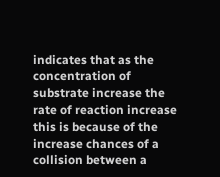indicates that as the concentration of substrate increase the rate of reaction increase this is because of the increase chances of a collision between a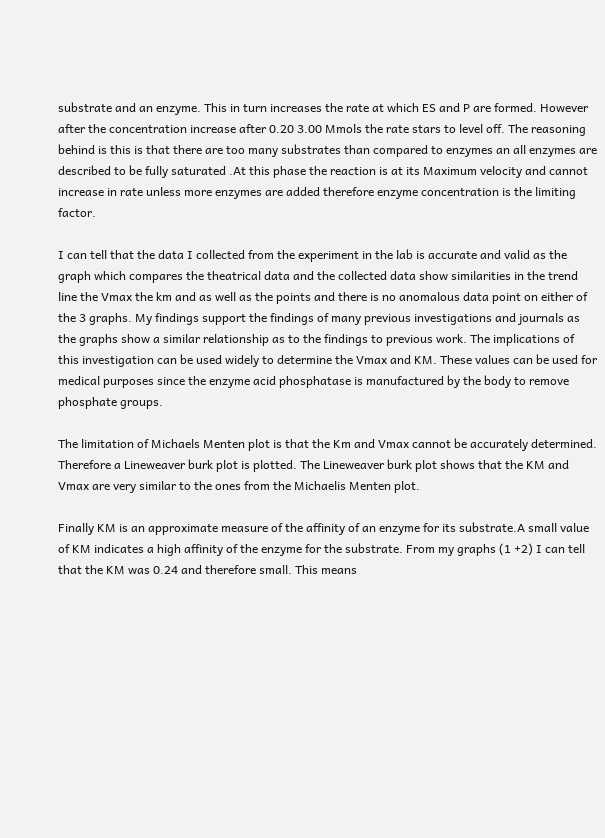substrate and an enzyme. This in turn increases the rate at which ES and P are formed. However after the concentration increase after 0.20 3.00 Mmols the rate stars to level off. The reasoning behind is this is that there are too many substrates than compared to enzymes an all enzymes are described to be fully saturated .At this phase the reaction is at its Maximum velocity and cannot increase in rate unless more enzymes are added therefore enzyme concentration is the limiting factor.

I can tell that the data I collected from the experiment in the lab is accurate and valid as the graph which compares the theatrical data and the collected data show similarities in the trend line the Vmax the km and as well as the points and there is no anomalous data point on either of the 3 graphs. My findings support the findings of many previous investigations and journals as the graphs show a similar relationship as to the findings to previous work. The implications of this investigation can be used widely to determine the Vmax and KM. These values can be used for medical purposes since the enzyme acid phosphatase is manufactured by the body to remove phosphate groups.

The limitation of Michaels Menten plot is that the Km and Vmax cannot be accurately determined. Therefore a Lineweaver burk plot is plotted. The Lineweaver burk plot shows that the KM and Vmax are very similar to the ones from the Michaelis Menten plot.

Finally KM is an approximate measure of the affinity of an enzyme for its substrate.A small value of KM indicates a high affinity of the enzyme for the substrate. From my graphs (1 +2) I can tell that the KM was 0.24 and therefore small. This means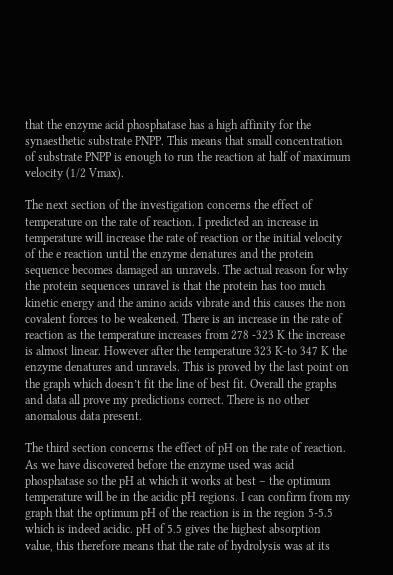that the enzyme acid phosphatase has a high affinity for the synaesthetic substrate PNPP. This means that small concentration of substrate PNPP is enough to run the reaction at half of maximum velocity (1/2 Vmax).

The next section of the investigation concerns the effect of temperature on the rate of reaction. I predicted an increase in temperature will increase the rate of reaction or the initial velocity of the e reaction until the enzyme denatures and the protein sequence becomes damaged an unravels. The actual reason for why the protein sequences unravel is that the protein has too much kinetic energy and the amino acids vibrate and this causes the non covalent forces to be weakened. There is an increase in the rate of reaction as the temperature increases from 278 -323 K the increase is almost linear. However after the temperature 323 K-to 347 K the enzyme denatures and unravels. This is proved by the last point on the graph which doesn’t fit the line of best fit. Overall the graphs and data all prove my predictions correct. There is no other anomalous data present.

The third section concerns the effect of pH on the rate of reaction. As we have discovered before the enzyme used was acid phosphatase so the pH at which it works at best – the optimum temperature will be in the acidic pH regions. I can confirm from my graph that the optimum pH of the reaction is in the region 5-5.5 which is indeed acidic. pH of 5.5 gives the highest absorption value, this therefore means that the rate of hydrolysis was at its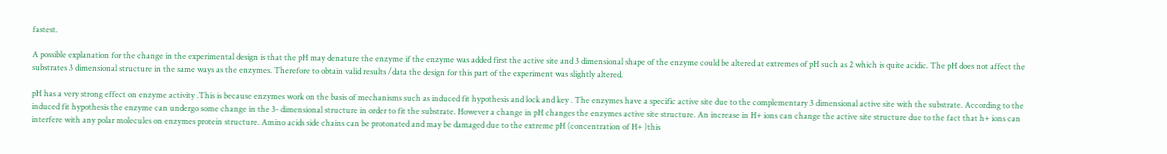fastest.

A possible explanation for the change in the experimental design is that the pH may denature the enzyme if the enzyme was added first the active site and 3 dimensional shape of the enzyme could be altered at extremes of pH such as 2 which is quite acidic. The pH does not affect the substrates 3 dimensional structure in the same ways as the enzymes. Therefore to obtain valid results /data the design for this part of the experiment was slightly altered.

pH has a very strong effect on enzyme activity .This is because enzymes work on the basis of mechanisms such as induced fit hypothesis and lock and key . The enzymes have a specific active site due to the complementary 3 dimensional active site with the substrate. According to the induced fit hypothesis the enzyme can undergo some change in the 3- dimensional structure in order to fit the substrate. However a change in pH changes the enzymes active site structure. An increase in H+ ions can change the active site structure due to the fact that h+ ions can interfere with any polar molecules on enzymes protein structure. Amino acids side chains can be protonated and may be damaged due to the extreme pH (concentration of H+ )this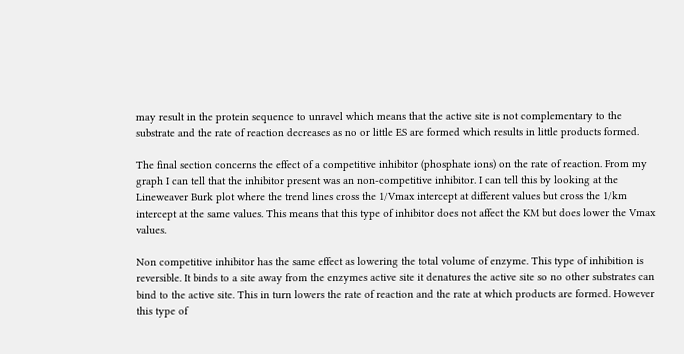may result in the protein sequence to unravel which means that the active site is not complementary to the substrate and the rate of reaction decreases as no or little ES are formed which results in little products formed.

The final section concerns the effect of a competitive inhibitor (phosphate ions) on the rate of reaction. From my graph I can tell that the inhibitor present was an non-competitive inhibitor. I can tell this by looking at the Lineweaver Burk plot where the trend lines cross the 1/Vmax intercept at different values but cross the 1/km intercept at the same values. This means that this type of inhibitor does not affect the KM but does lower the Vmax values.

Non competitive inhibitor has the same effect as lowering the total volume of enzyme. This type of inhibition is reversible. It binds to a site away from the enzymes active site it denatures the active site so no other substrates can bind to the active site. This in turn lowers the rate of reaction and the rate at which products are formed. However this type of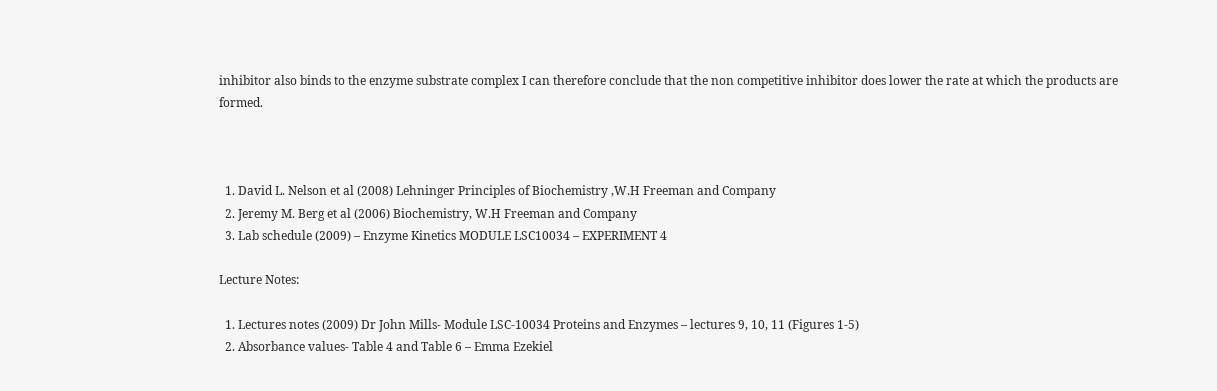inhibitor also binds to the enzyme substrate complex I can therefore conclude that the non competitive inhibitor does lower the rate at which the products are formed.



  1. David L. Nelson et al (2008) Lehninger Principles of Biochemistry ,W.H Freeman and Company
  2. Jeremy M. Berg et al (2006) Biochemistry, W.H Freeman and Company
  3. Lab schedule (2009) – Enzyme Kinetics MODULE LSC10034 – EXPERIMENT 4

Lecture Notes:

  1. Lectures notes (2009) Dr John Mills- Module LSC-10034 Proteins and Enzymes – lectures 9, 10, 11 (Figures 1-5)
  2. Absorbance values- Table 4 and Table 6 – Emma Ezekiel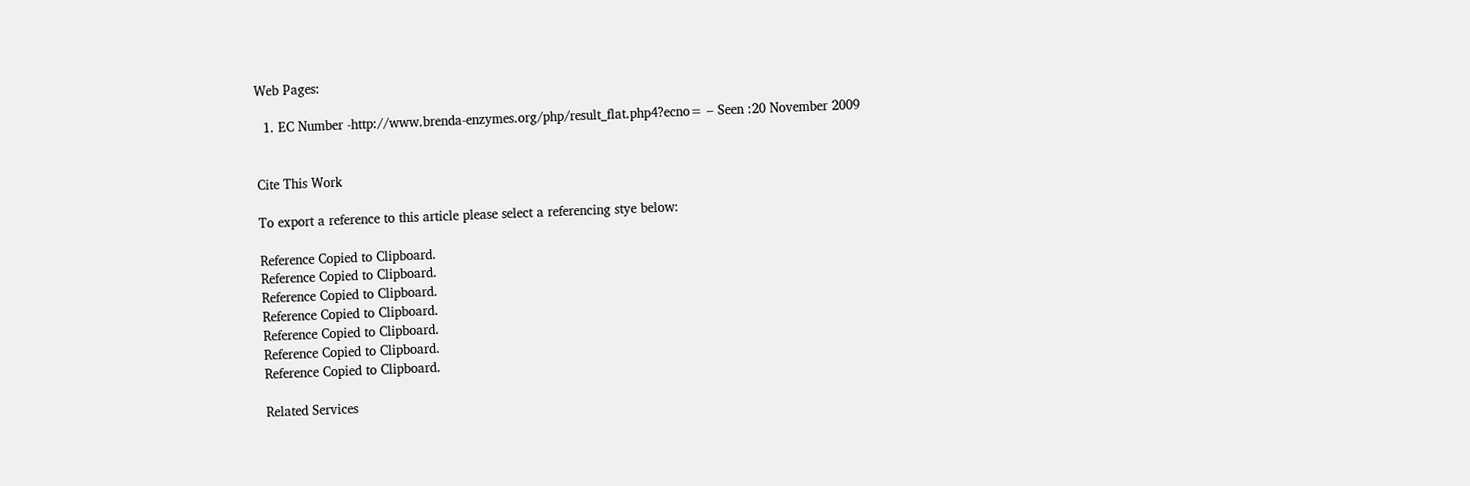Web Pages:

  1. EC Number -http://www.brenda-enzymes.org/php/result_flat.php4?ecno= – Seen :20 November 2009


Cite This Work

To export a reference to this article please select a referencing stye below:

Reference Copied to Clipboard.
Reference Copied to Clipboard.
Reference Copied to Clipboard.
Reference Copied to Clipboard.
Reference Copied to Clipboard.
Reference Copied to Clipboard.
Reference Copied to Clipboard.

Related Services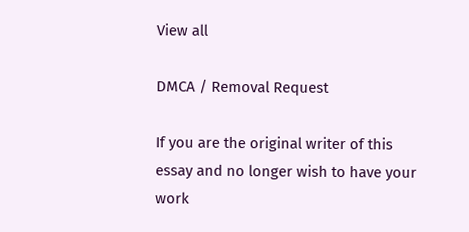View all

DMCA / Removal Request

If you are the original writer of this essay and no longer wish to have your work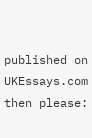published on UKEssays.com then please: